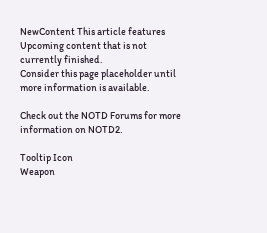NewContent This article features Upcoming content that is not currently finished.
Consider this page placeholder until more information is available.

Check out the NOTD Forums for more information on NOTD2.

Tooltip Icon
Weapon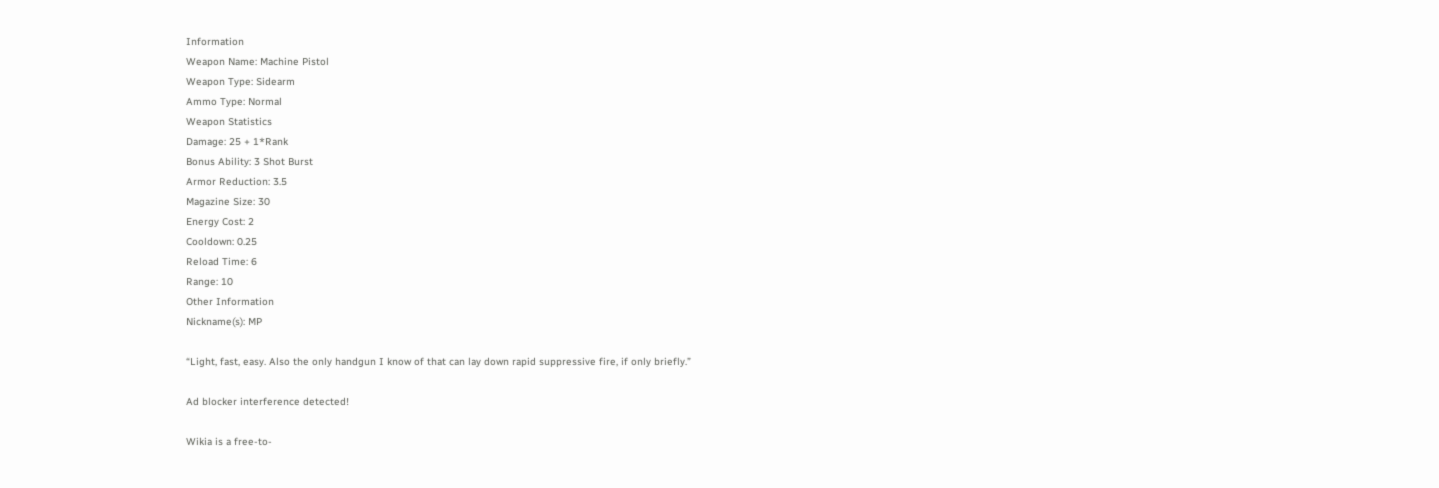Information
Weapon Name: Machine Pistol
Weapon Type: Sidearm
Ammo Type: Normal
Weapon Statistics
Damage: 25 + 1*Rank
Bonus Ability: 3 Shot Burst
Armor Reduction: 3.5
Magazine Size: 30
Energy Cost: 2
Cooldown: 0.25
Reload Time: 6
Range: 10
Other Information
Nickname(s): MP

“Light, fast, easy. Also the only handgun I know of that can lay down rapid suppressive fire, if only briefly.”

Ad blocker interference detected!

Wikia is a free-to-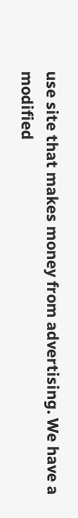use site that makes money from advertising. We have a modified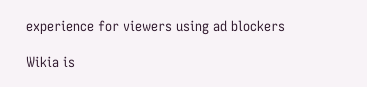experience for viewers using ad blockers

Wikia is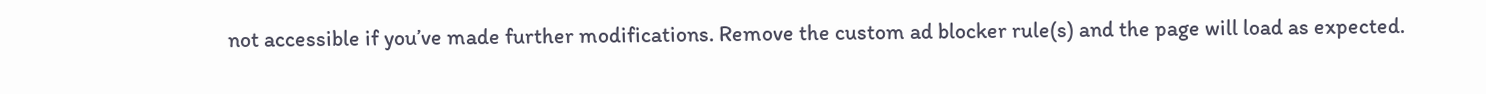not accessible if you’ve made further modifications. Remove the custom ad blocker rule(s) and the page will load as expected.